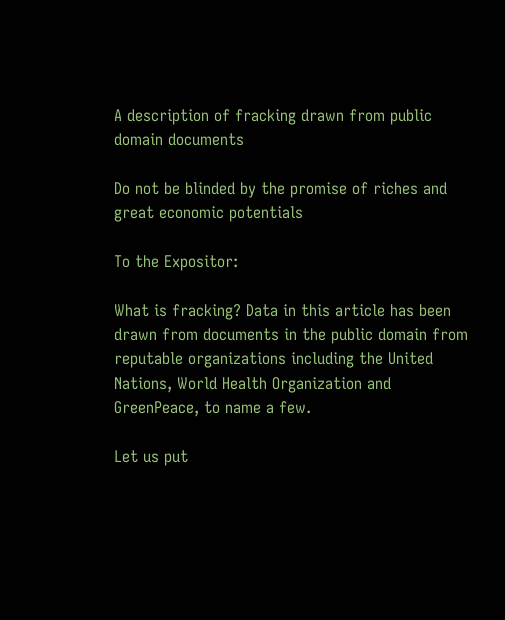A description of fracking drawn from public domain documents

Do not be blinded by the promise of riches and great economic potentials

To the Expositor:

What is fracking? Data in this article has been drawn from documents in the public domain from reputable organizations including the United Nations, World Health Organization and GreenPeace, to name a few.

Let us put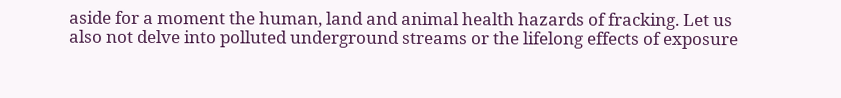aside for a moment the human, land and animal health hazards of fracking. Let us also not delve into polluted underground streams or the lifelong effects of exposure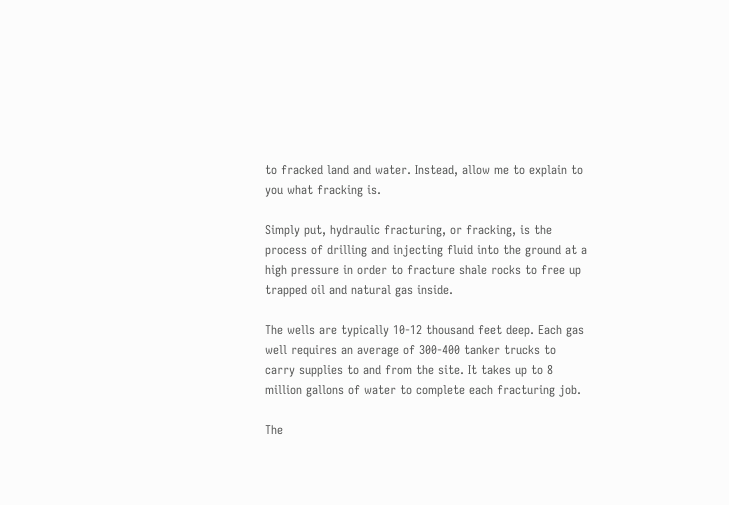to fracked land and water. Instead, allow me to explain to you what fracking is.

Simply put, hydraulic fracturing, or fracking, is the process of drilling and injecting fluid into the ground at a high pressure in order to fracture shale rocks to free up trapped oil and natural gas inside.

The wells are typically 10-12 thousand feet deep. Each gas well requires an average of 300-400 tanker trucks to carry supplies to and from the site. It takes up to 8 million gallons of water to complete each fracturing job.

The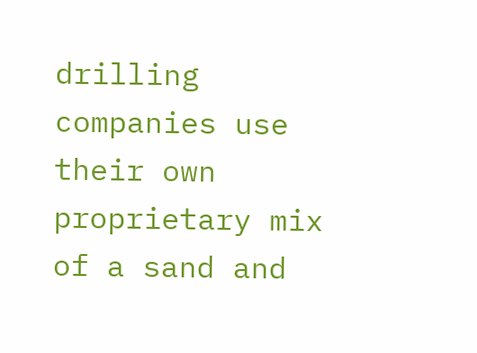drilling companies use their own proprietary mix of a sand and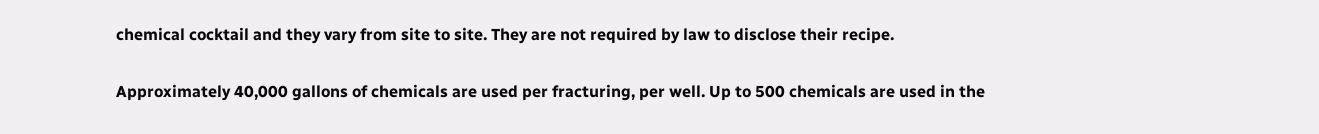chemical cocktail and they vary from site to site. They are not required by law to disclose their recipe.

Approximately 40,000 gallons of chemicals are used per fracturing, per well. Up to 500 chemicals are used in the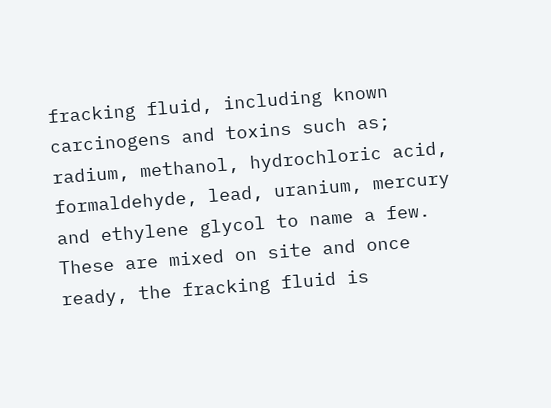fracking fluid, including known carcinogens and toxins such as; radium, methanol, hydrochloric acid, formaldehyde, lead, uranium, mercury and ethylene glycol to name a few. These are mixed on site and once ready, the fracking fluid is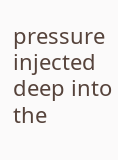pressure injected deep into the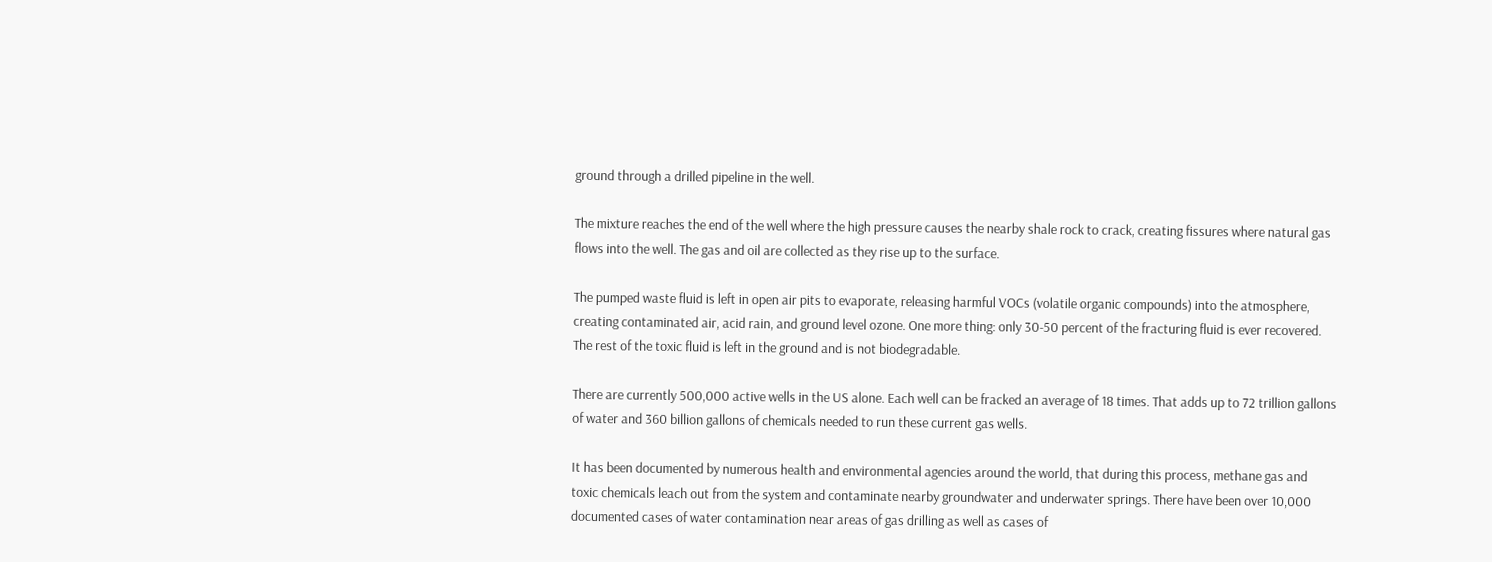ground through a drilled pipeline in the well.

The mixture reaches the end of the well where the high pressure causes the nearby shale rock to crack, creating fissures where natural gas flows into the well. The gas and oil are collected as they rise up to the surface.

The pumped waste fluid is left in open air pits to evaporate, releasing harmful VOCs (volatile organic compounds) into the atmosphere, creating contaminated air, acid rain, and ground level ozone. One more thing: only 30-50 percent of the fracturing fluid is ever recovered. The rest of the toxic fluid is left in the ground and is not biodegradable.

There are currently 500,000 active wells in the US alone. Each well can be fracked an average of 18 times. That adds up to 72 trillion gallons of water and 360 billion gallons of chemicals needed to run these current gas wells.

It has been documented by numerous health and environmental agencies around the world, that during this process, methane gas and toxic chemicals leach out from the system and contaminate nearby groundwater and underwater springs. There have been over 10,000 documented cases of water contamination near areas of gas drilling as well as cases of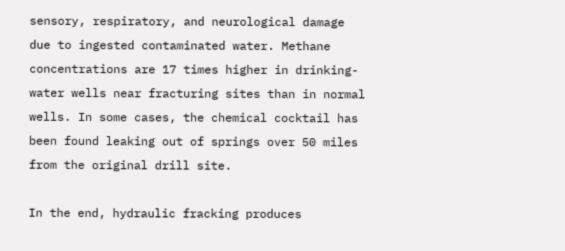sensory, respiratory, and neurological damage due to ingested contaminated water. Methane concentrations are 17 times higher in drinking-water wells near fracturing sites than in normal wells. In some cases, the chemical cocktail has been found leaking out of springs over 50 miles from the original drill site.

In the end, hydraulic fracking produces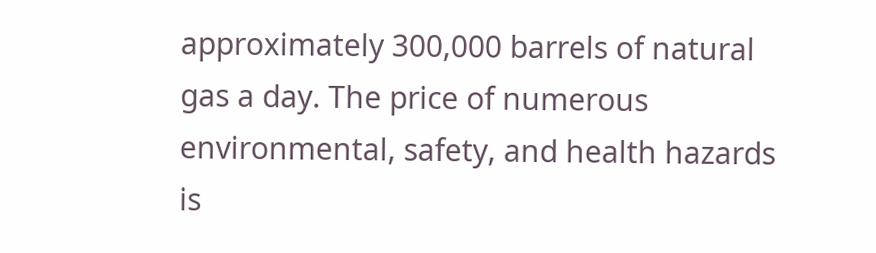approximately 300,000 barrels of natural gas a day. The price of numerous environmental, safety, and health hazards is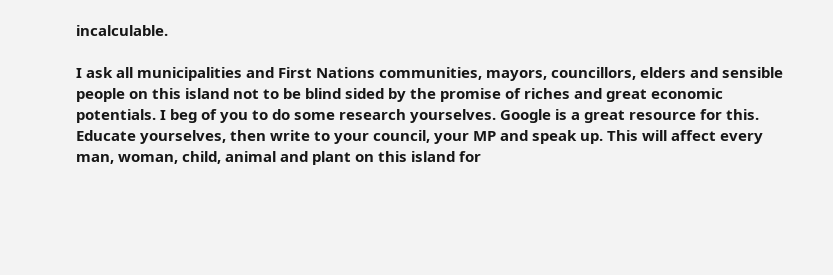incalculable.

I ask all municipalities and First Nations communities, mayors, councillors, elders and sensible people on this island not to be blind sided by the promise of riches and great economic potentials. I beg of you to do some research yourselves. Google is a great resource for this. Educate yourselves, then write to your council, your MP and speak up. This will affect every man, woman, child, animal and plant on this island for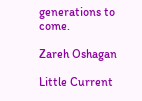generations to come.

Zareh Oshagan

Little Current